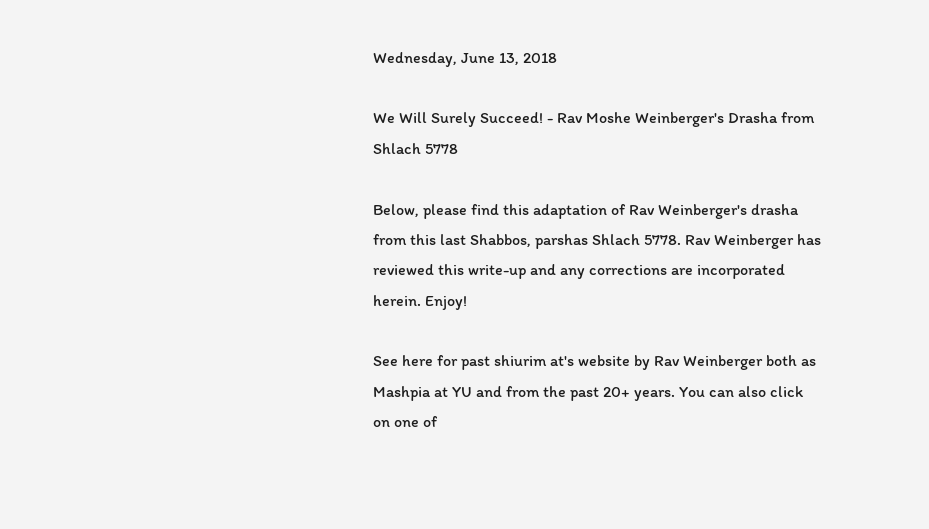Wednesday, June 13, 2018

We Will Surely Succeed! - Rav Moshe Weinberger's Drasha from Shlach 5778

Below, please find this adaptation of Rav Weinberger's drasha from this last Shabbos, parshas Shlach 5778. Rav Weinberger has reviewed this write-up and any corrections are incorporated herein. Enjoy!

See here for past shiurim at's website by Rav Weinberger both as Mashpia at YU and from the past 20+ years. You can also click on one of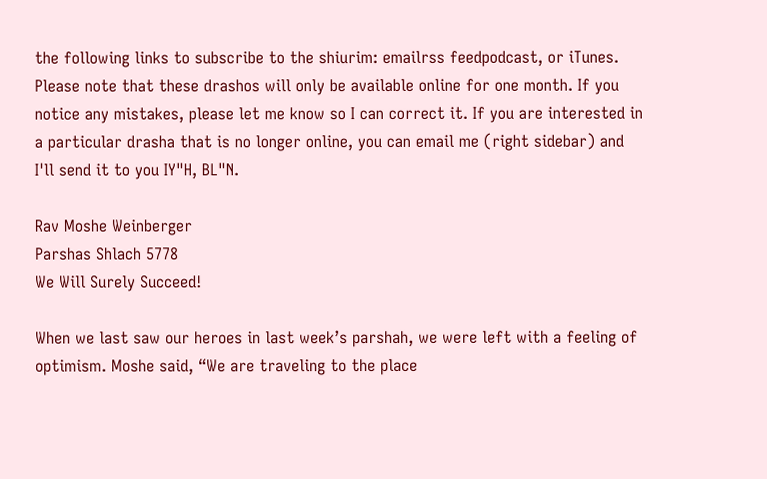the following links to subscribe to the shiurim: emailrss feedpodcast, or iTunes. Please note that these drashos will only be available online for one month. If you notice any mistakes, please let me know so I can correct it. If you are interested in a particular drasha that is no longer online, you can email me (right sidebar) and I'll send it to you IY"H, BL"N.

Rav Moshe Weinberger
Parshas Shlach 5778
We Will Surely Succeed!

When we last saw our heroes in last week’s parshah, we were left with a feeling of optimism. Moshe said, “We are traveling to the place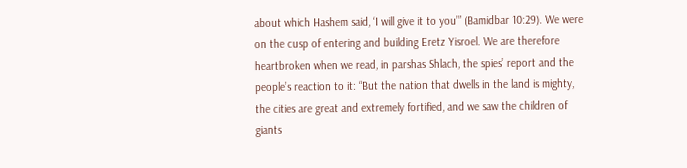about which Hashem said, ‘I will give it to you’” (Bamidbar 10:29). We were on the cusp of entering and building Eretz Yisroel. We are therefore heartbroken when we read, in parshas Shlach, the spies’ report and the people’s reaction to it: “But the nation that dwells in the land is mighty, the cities are great and extremely fortified, and we saw the children of giants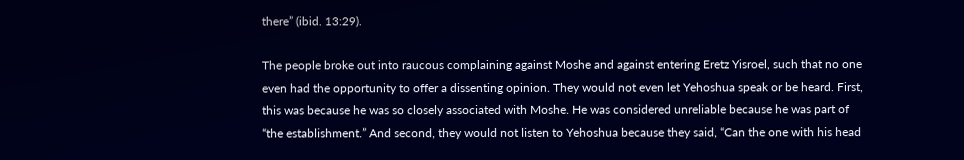there” (ibid. 13:29).

The people broke out into raucous complaining against Moshe and against entering Eretz Yisroel, such that no one even had the opportunity to offer a dissenting opinion. They would not even let Yehoshua speak or be heard. First, this was because he was so closely associated with Moshe. He was considered unreliable because he was part of “the establishment.” And second, they would not listen to Yehoshua because they said, “Can the one with his head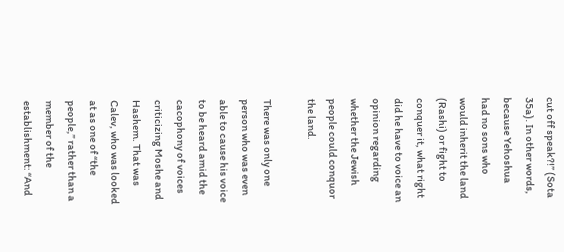cut off speak?!” (Sota 35a). In other words, because Yehoshua had no sons who would inherit the land (Rashi) or fight to conquer it, what right did he have to voice an opinion regarding whether the Jewish people could conquor the land.

There was only one person who was even able to cause his voice to be heard amid the cacophony of voices criticizing Moshe and Hashem. That was Calev, who was looked at as one of “the people,” rather than a member of the establishment: “And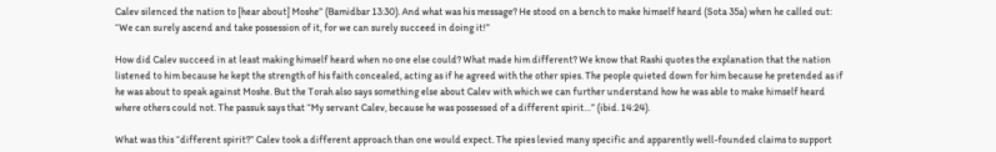Calev silenced the nation to [hear about] Moshe” (Bamidbar 13:30). And what was his message? He stood on a bench to make himself heard (Sota 35a) when he called out: “We can surely ascend and take possession of it, for we can surely succeed in doing it!”

How did Calev succeed in at least making himself heard when no one else could? What made him different? We know that Rashi quotes the explanation that the nation listened to him because he kept the strength of his faith concealed, acting as if he agreed with the other spies. The people quieted down for him because he pretended as if he was about to speak against Moshe. But the Torah also says something else about Calev with which we can further understand how he was able to make himself heard where others could not. The passuk says that “My servant Calev, because he was possessed of a different spirit…” (ibid. 14:24).

What was this “different spirit?” Calev took a different approach than one would expect. The spies levied many specific and apparently well-founded claims to support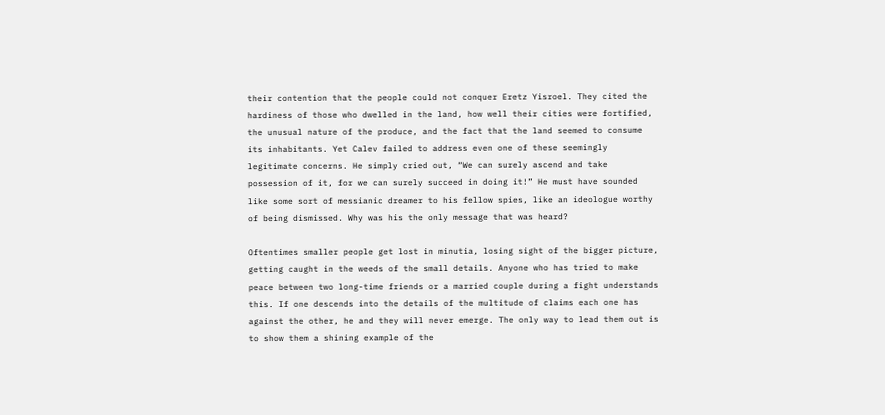their contention that the people could not conquer Eretz Yisroel. They cited the hardiness of those who dwelled in the land, how well their cities were fortified, the unusual nature of the produce, and the fact that the land seemed to consume its inhabitants. Yet Calev failed to address even one of these seemingly legitimate concerns. He simply cried out, “We can surely ascend and take possession of it, for we can surely succeed in doing it!” He must have sounded like some sort of messianic dreamer to his fellow spies, like an ideologue worthy of being dismissed. Why was his the only message that was heard?

Oftentimes smaller people get lost in minutia, losing sight of the bigger picture, getting caught in the weeds of the small details. Anyone who has tried to make peace between two long-time friends or a married couple during a fight understands this. If one descends into the details of the multitude of claims each one has against the other, he and they will never emerge. The only way to lead them out is to show them a shining example of the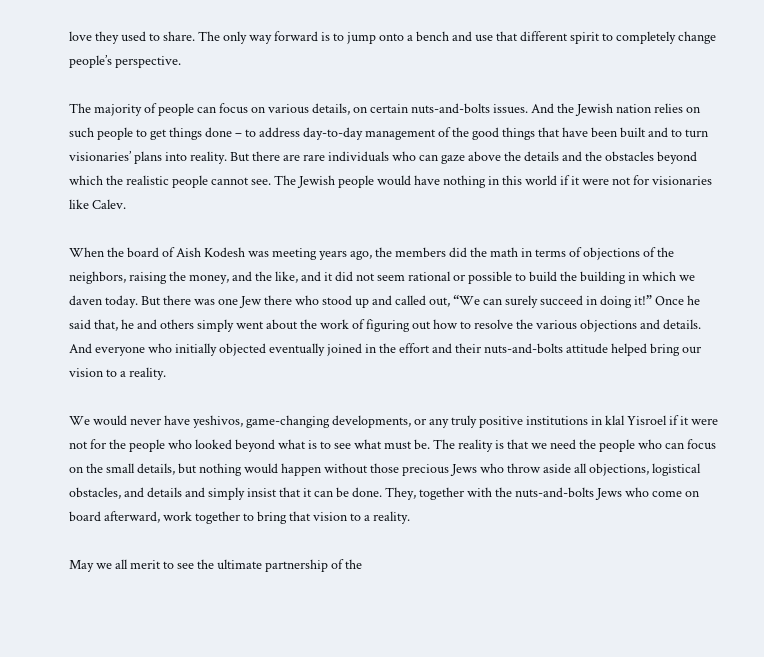love they used to share. The only way forward is to jump onto a bench and use that different spirit to completely change people’s perspective.

The majority of people can focus on various details, on certain nuts-and-bolts issues. And the Jewish nation relies on such people to get things done – to address day-to-day management of the good things that have been built and to turn visionaries’ plans into reality. But there are rare individuals who can gaze above the details and the obstacles beyond which the realistic people cannot see. The Jewish people would have nothing in this world if it were not for visionaries like Calev.

When the board of Aish Kodesh was meeting years ago, the members did the math in terms of objections of the neighbors, raising the money, and the like, and it did not seem rational or possible to build the building in which we daven today. But there was one Jew there who stood up and called out, “We can surely succeed in doing it!” Once he said that, he and others simply went about the work of figuring out how to resolve the various objections and details. And everyone who initially objected eventually joined in the effort and their nuts-and-bolts attitude helped bring our vision to a reality.

We would never have yeshivos, game-changing developments, or any truly positive institutions in klal Yisroel if it were not for the people who looked beyond what is to see what must be. The reality is that we need the people who can focus on the small details, but nothing would happen without those precious Jews who throw aside all objections, logistical obstacles, and details and simply insist that it can be done. They, together with the nuts-and-bolts Jews who come on board afterward, work together to bring that vision to a reality.

May we all merit to see the ultimate partnership of the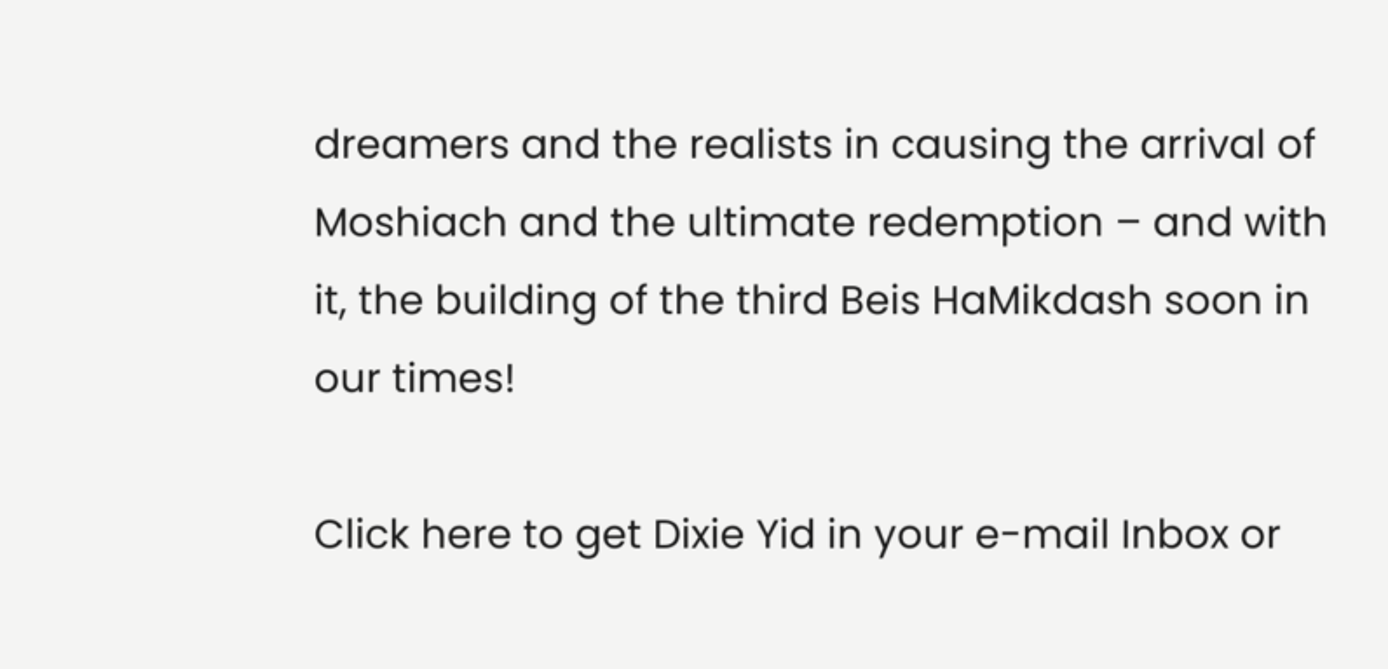dreamers and the realists in causing the arrival of Moshiach and the ultimate redemption – and with it, the building of the third Beis HaMikdash soon in our times!

Click here to get Dixie Yid in your e-mail Inbox or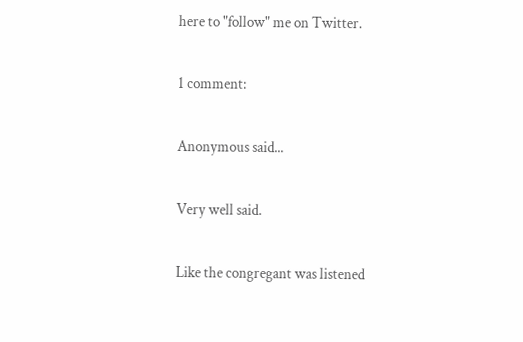here to "follow" me on Twitter.

1 comment:

Anonymous said...

Very well said.

Like the congregant was listened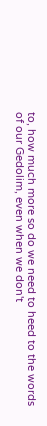to, how much more so do we need to heed to the words of our Gedolim, even when we don't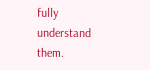fully understand them.